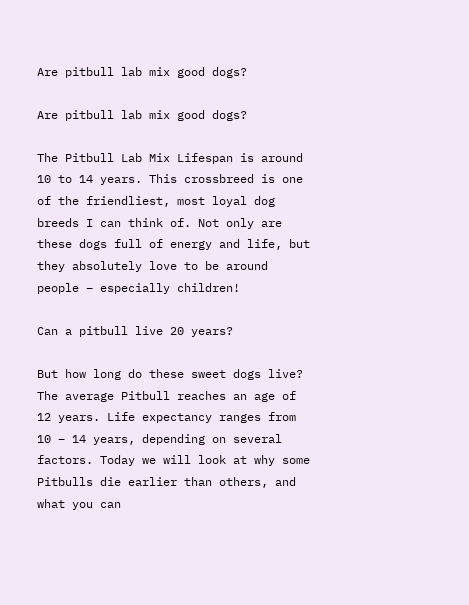Are pitbull lab mix good dogs?

Are pitbull lab mix good dogs?

The Pitbull Lab Mix Lifespan is around 10 to 14 years. This crossbreed is one of the friendliest, most loyal dog breeds I can think of. Not only are these dogs full of energy and life, but they absolutely love to be around people – especially children!

Can a pitbull live 20 years?

But how long do these sweet dogs live? The average Pitbull reaches an age of 12 years. Life expectancy ranges from 10 – 14 years, depending on several factors. Today we will look at why some Pitbulls die earlier than others, and what you can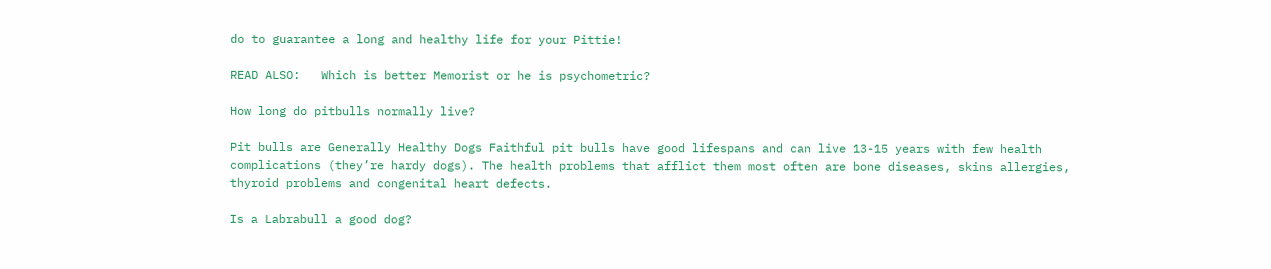do to guarantee a long and healthy life for your Pittie!

READ ALSO:   Which is better Memorist or he is psychometric?

How long do pitbulls normally live?

Pit bulls are Generally Healthy Dogs Faithful pit bulls have good lifespans and can live 13-15 years with few health complications (they’re hardy dogs). The health problems that afflict them most often are bone diseases, skins allergies, thyroid problems and congenital heart defects.

Is a Labrabull a good dog?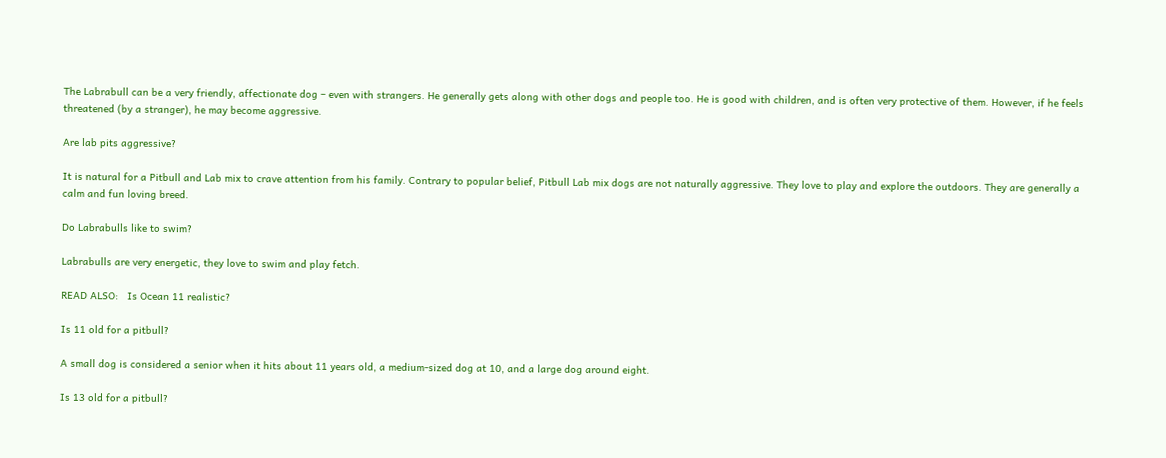The Labrabull can be a very friendly, affectionate dog – even with strangers. He generally gets along with other dogs and people too. He is good with children, and is often very protective of them. However, if he feels threatened (by a stranger), he may become aggressive.

Are lab pits aggressive?

It is natural for a Pitbull and Lab mix to crave attention from his family. Contrary to popular belief, Pitbull Lab mix dogs are not naturally aggressive. They love to play and explore the outdoors. They are generally a calm and fun loving breed.

Do Labrabulls like to swim?

Labrabulls are very energetic, they love to swim and play fetch.

READ ALSO:   Is Ocean 11 realistic?

Is 11 old for a pitbull?

A small dog is considered a senior when it hits about 11 years old, a medium-sized dog at 10, and a large dog around eight.

Is 13 old for a pitbull?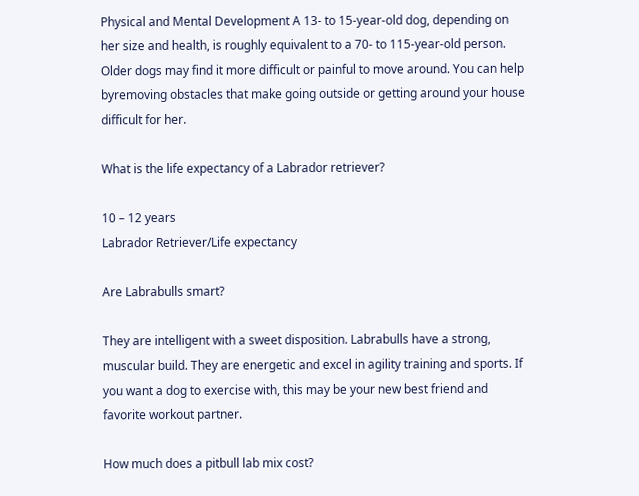Physical and Mental Development A 13- to 15-year-old dog, depending on her size and health, is roughly equivalent to a 70- to 115-year-old person. Older dogs may find it more difficult or painful to move around. You can help byremoving obstacles that make going outside or getting around your house difficult for her.

What is the life expectancy of a Labrador retriever?

10 – 12 years
Labrador Retriever/Life expectancy

Are Labrabulls smart?

They are intelligent with a sweet disposition. Labrabulls have a strong, muscular build. They are energetic and excel in agility training and sports. If you want a dog to exercise with, this may be your new best friend and favorite workout partner.

How much does a pitbull lab mix cost?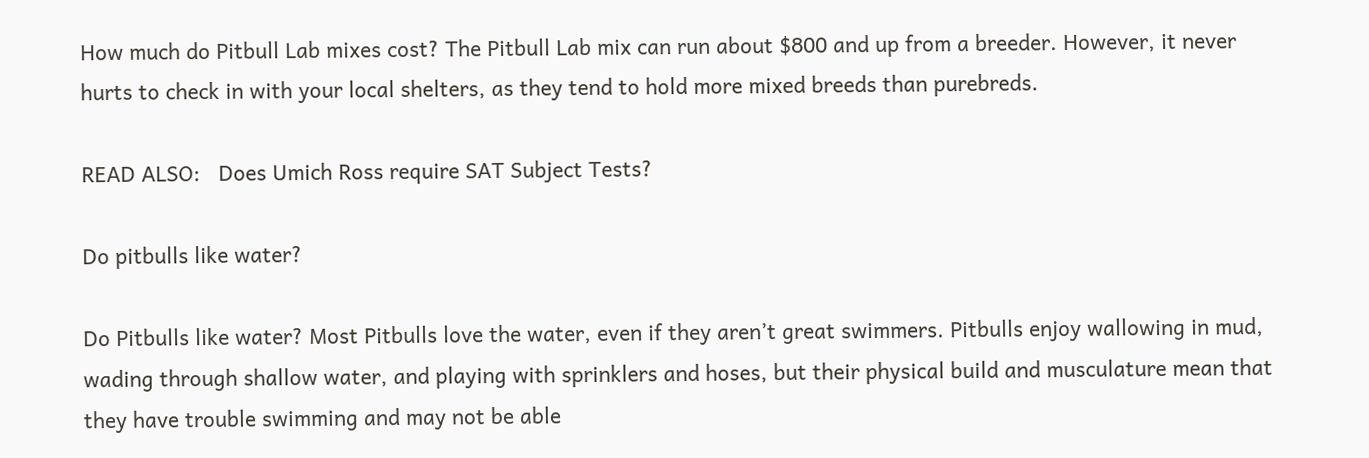How much do Pitbull Lab mixes cost? The Pitbull Lab mix can run about $800 and up from a breeder. However, it never hurts to check in with your local shelters, as they tend to hold more mixed breeds than purebreds.

READ ALSO:   Does Umich Ross require SAT Subject Tests?

Do pitbulls like water?

Do Pitbulls like water? Most Pitbulls love the water, even if they aren’t great swimmers. Pitbulls enjoy wallowing in mud, wading through shallow water, and playing with sprinklers and hoses, but their physical build and musculature mean that they have trouble swimming and may not be able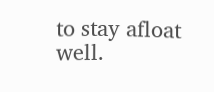to stay afloat well.